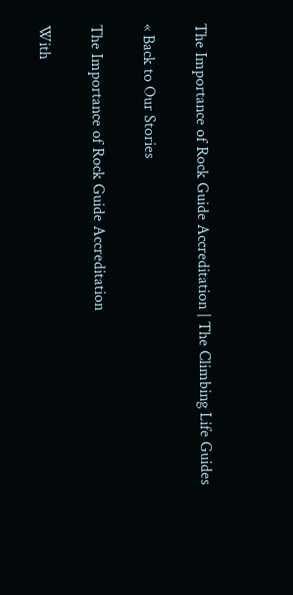The Importance of Rock Guide Accreditation | The Climbing Life Guides

« Back to Our Stories

The Importance of Rock Guide Accreditation

With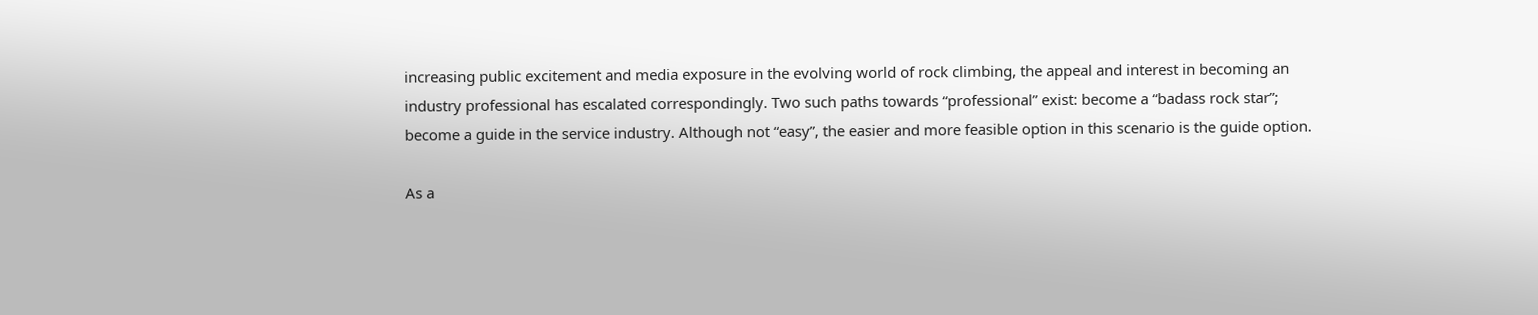increasing public excitement and media exposure in the evolving world of rock climbing, the appeal and interest in becoming an industry professional has escalated correspondingly. Two such paths towards “professional” exist: become a “badass rock star”; become a guide in the service industry. Although not “easy”, the easier and more feasible option in this scenario is the guide option.

As a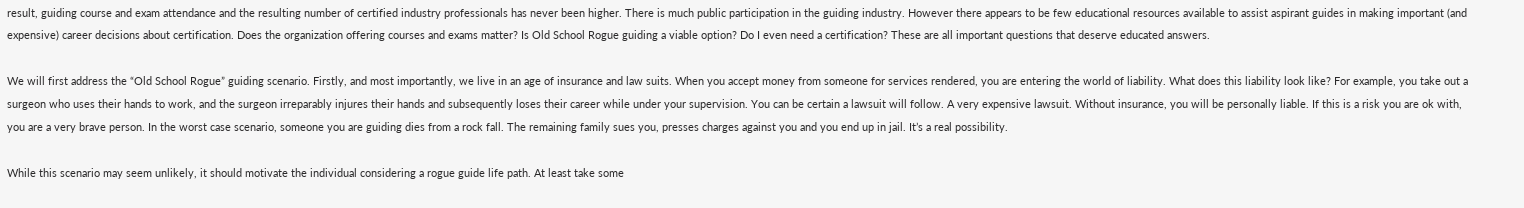result, guiding course and exam attendance and the resulting number of certified industry professionals has never been higher. There is much public participation in the guiding industry. However there appears to be few educational resources available to assist aspirant guides in making important (and expensive) career decisions about certification. Does the organization offering courses and exams matter? Is Old School Rogue guiding a viable option? Do I even need a certification? These are all important questions that deserve educated answers.

We will first address the “Old School Rogue” guiding scenario. Firstly, and most importantly, we live in an age of insurance and law suits. When you accept money from someone for services rendered, you are entering the world of liability. What does this liability look like? For example, you take out a surgeon who uses their hands to work, and the surgeon irreparably injures their hands and subsequently loses their career while under your supervision. You can be certain a lawsuit will follow. A very expensive lawsuit. Without insurance, you will be personally liable. If this is a risk you are ok with, you are a very brave person. In the worst case scenario, someone you are guiding dies from a rock fall. The remaining family sues you, presses charges against you and you end up in jail. It’s a real possibility.

While this scenario may seem unlikely, it should motivate the individual considering a rogue guide life path. At least take some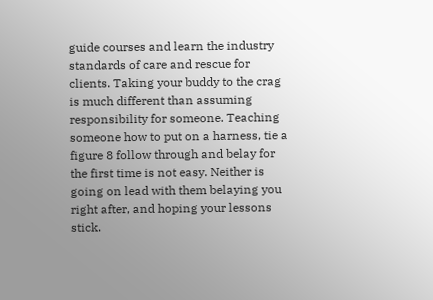guide courses and learn the industry standards of care and rescue for clients. Taking your buddy to the crag is much different than assuming responsibility for someone. Teaching someone how to put on a harness, tie a figure 8 follow through and belay for the first time is not easy. Neither is going on lead with them belaying you right after, and hoping your lessons stick.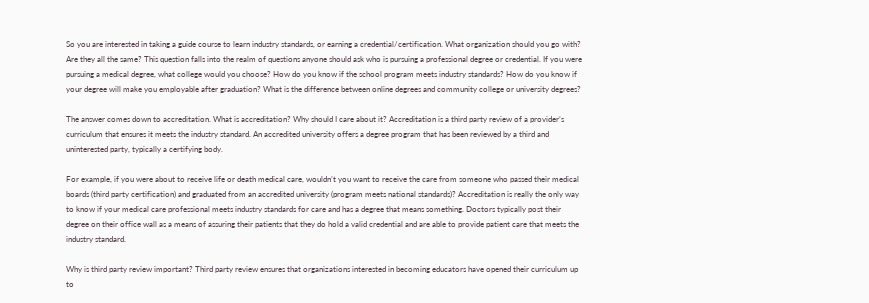So you are interested in taking a guide course to learn industry standards, or earning a credential/certification. What organization should you go with? Are they all the same? This question falls into the realm of questions anyone should ask who is pursuing a professional degree or credential. If you were pursuing a medical degree, what college would you choose? How do you know if the school program meets industry standards? How do you know if your degree will make you employable after graduation? What is the difference between online degrees and community college or university degrees?

The answer comes down to accreditation. What is accreditation? Why should I care about it? Accreditation is a third party review of a provider’s curriculum that ensures it meets the industry standard. An accredited university offers a degree program that has been reviewed by a third and uninterested party, typically a certifying body.

For example, if you were about to receive life or death medical care, wouldn’t you want to receive the care from someone who passed their medical boards (third party certification) and graduated from an accredited university (program meets national standards)? Accreditation is really the only way to know if your medical care professional meets industry standards for care and has a degree that means something. Doctors typically post their degree on their office wall as a means of assuring their patients that they do hold a valid credential and are able to provide patient care that meets the industry standard.

Why is third party review important? Third party review ensures that organizations interested in becoming educators have opened their curriculum up to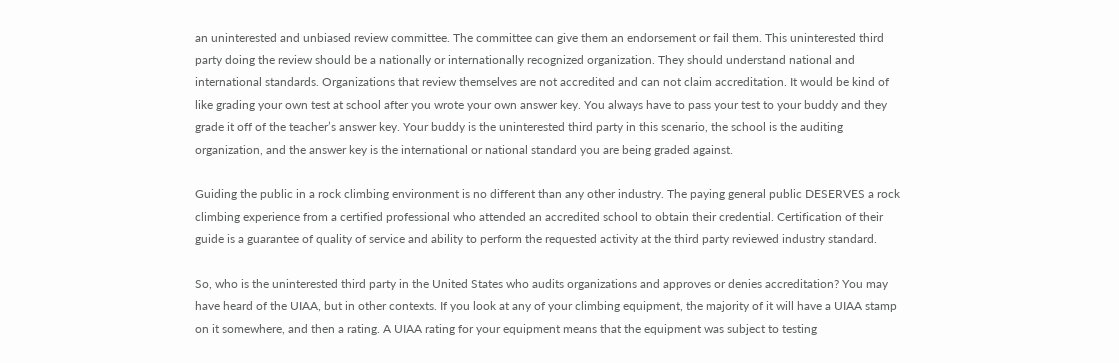an uninterested and unbiased review committee. The committee can give them an endorsement or fail them. This uninterested third party doing the review should be a nationally or internationally recognized organization. They should understand national and international standards. Organizations that review themselves are not accredited and can not claim accreditation. It would be kind of like grading your own test at school after you wrote your own answer key. You always have to pass your test to your buddy and they grade it off of the teacher’s answer key. Your buddy is the uninterested third party in this scenario, the school is the auditing organization, and the answer key is the international or national standard you are being graded against.

Guiding the public in a rock climbing environment is no different than any other industry. The paying general public DESERVES a rock climbing experience from a certified professional who attended an accredited school to obtain their credential. Certification of their guide is a guarantee of quality of service and ability to perform the requested activity at the third party reviewed industry standard.

So, who is the uninterested third party in the United States who audits organizations and approves or denies accreditation? You may have heard of the UIAA, but in other contexts. If you look at any of your climbing equipment, the majority of it will have a UIAA stamp on it somewhere, and then a rating. A UIAA rating for your equipment means that the equipment was subject to testing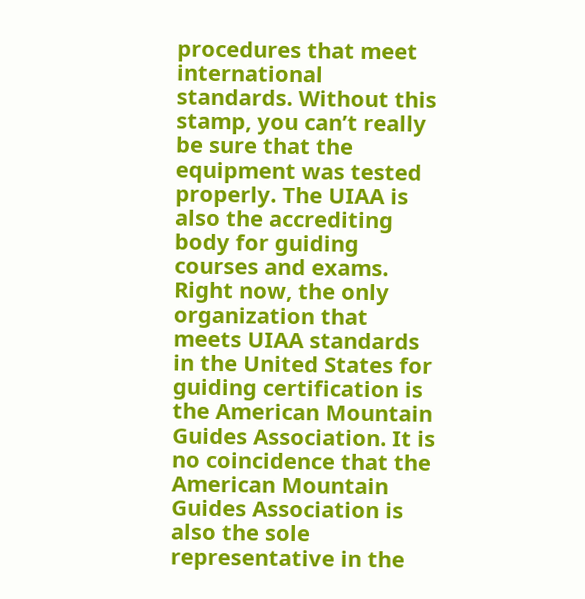procedures that meet international standards. Without this stamp, you can’t really be sure that the equipment was tested properly. The UIAA is also the accrediting body for guiding courses and exams. Right now, the only organization that meets UIAA standards in the United States for guiding certification is the American Mountain Guides Association. It is no coincidence that the American Mountain Guides Association is also the sole representative in the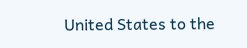United States to the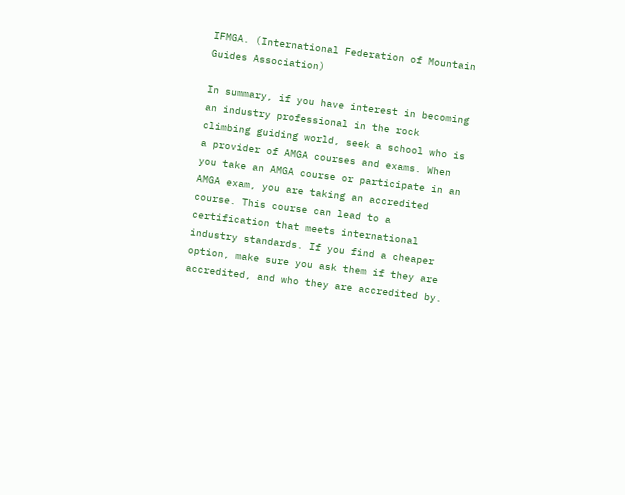IFMGA. (International Federation of Mountain Guides Association)

In summary, if you have interest in becoming an industry professional in the rock climbing guiding world, seek a school who is a provider of AMGA courses and exams. When you take an AMGA course or participate in an AMGA exam, you are taking an accredited course. This course can lead to a certification that meets international industry standards. If you find a cheaper option, make sure you ask them if they are accredited, and who they are accredited by.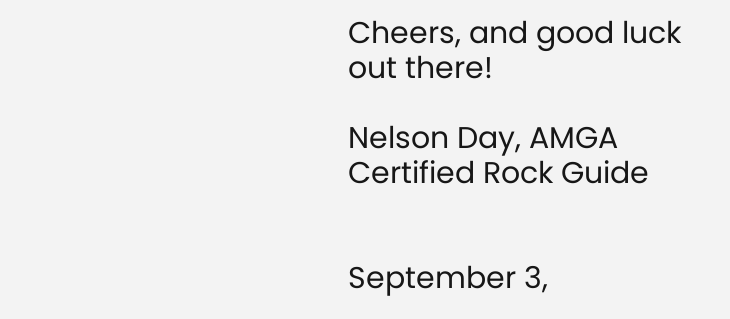Cheers, and good luck out there!

Nelson Day, AMGA Certified Rock Guide


September 3,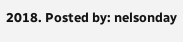2018. Posted by: nelsonday